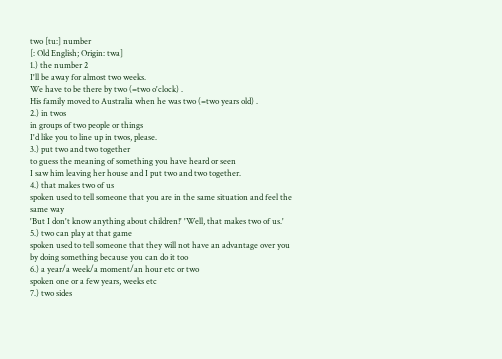two [tu:] number
[: Old English; Origin: twa]
1.) the number 2
I'll be away for almost two weeks.
We have to be there by two (=two o'clock) .
His family moved to Australia when he was two (=two years old) .
2.) in twos
in groups of two people or things
I'd like you to line up in twos, please.
3.) put two and two together
to guess the meaning of something you have heard or seen
I saw him leaving her house and I put two and two together.
4.) that makes two of us
spoken used to tell someone that you are in the same situation and feel the same way
'But I don't know anything about children!' 'Well, that makes two of us.'
5.) two can play at that game
spoken used to tell someone that they will not have an advantage over you by doing something because you can do it too
6.) a year/a week/a moment/an hour etc or two
spoken one or a few years, weeks etc
7.) two sides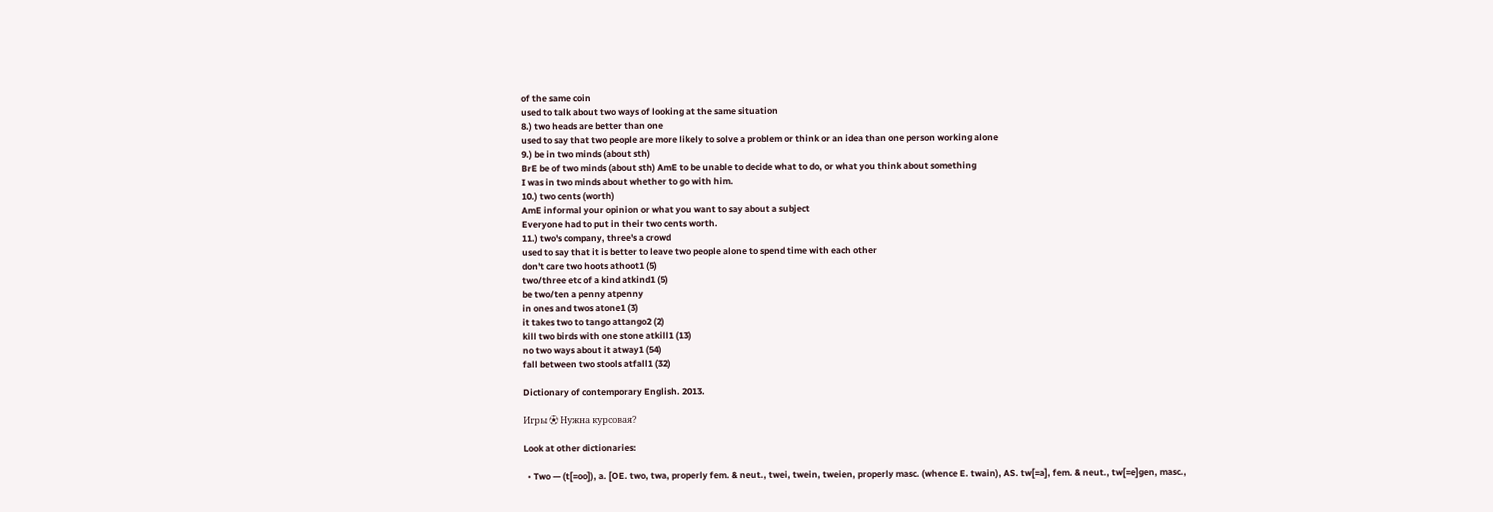of the same coin
used to talk about two ways of looking at the same situation
8.) two heads are better than one
used to say that two people are more likely to solve a problem or think or an idea than one person working alone
9.) be in two minds (about sth)
BrE be of two minds (about sth) AmE to be unable to decide what to do, or what you think about something
I was in two minds about whether to go with him.
10.) two cents (worth)
AmE informal your opinion or what you want to say about a subject
Everyone had to put in their two cents worth.
11.) two's company, three's a crowd
used to say that it is better to leave two people alone to spend time with each other
don't care two hoots athoot1 (5)
two/three etc of a kind atkind1 (5)
be two/ten a penny atpenny
in ones and twos atone1 (3)
it takes two to tango attango2 (2)
kill two birds with one stone atkill1 (13)
no two ways about it atway1 (54)
fall between two stools atfall1 (32)

Dictionary of contemporary English. 2013.

Игры ⚽ Нужна курсовая?

Look at other dictionaries:

  • Two — (t[=oo]), a. [OE. two, twa, properly fem. & neut., twei, twein, tweien, properly masc. (whence E. twain), AS. tw[=a], fem. & neut., tw[=e]gen, masc.,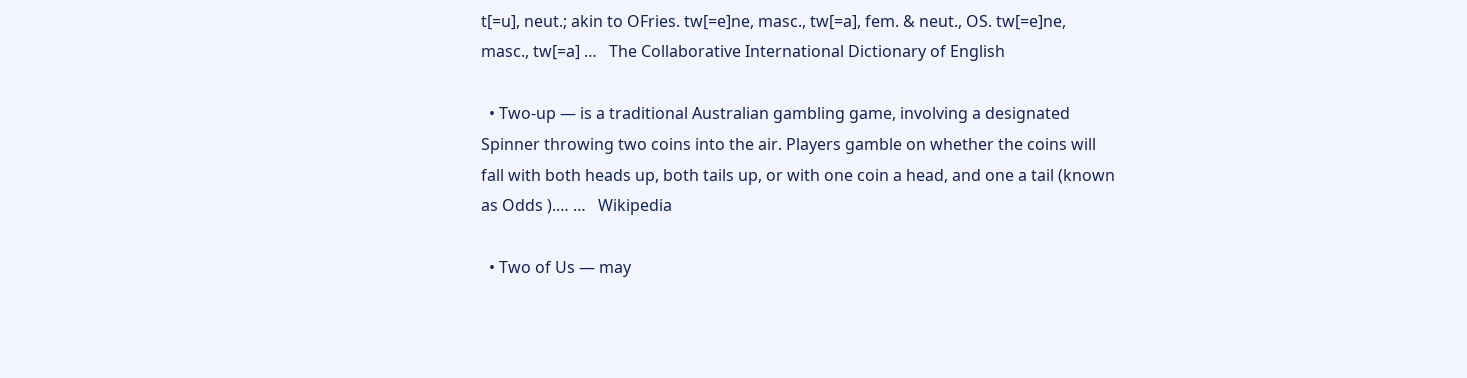t[=u], neut.; akin to OFries. tw[=e]ne, masc., tw[=a], fem. & neut., OS. tw[=e]ne, masc., tw[=a] …   The Collaborative International Dictionary of English

  • Two-up — is a traditional Australian gambling game, involving a designated Spinner throwing two coins into the air. Players gamble on whether the coins will fall with both heads up, both tails up, or with one coin a head, and one a tail (known as Odds ).… …   Wikipedia

  • Two of Us — may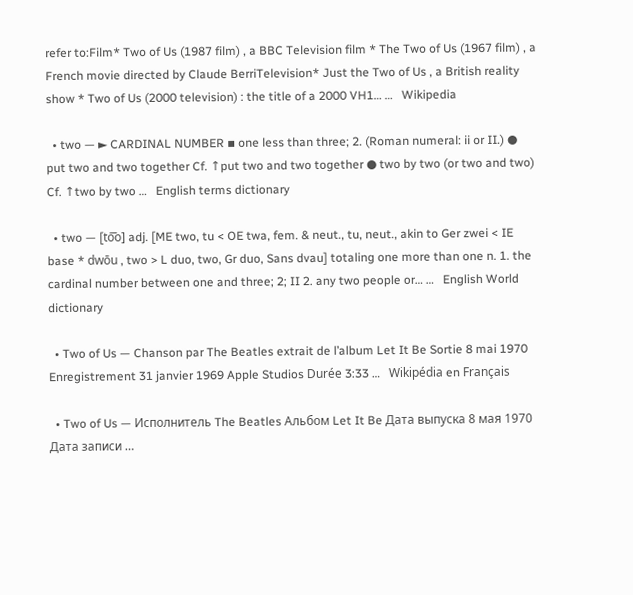refer to:Film* Two of Us (1987 film) , a BBC Television film * The Two of Us (1967 film) , a French movie directed by Claude BerriTelevision* Just the Two of Us , a British reality show * Two of Us (2000 television) : the title of a 2000 VH1… …   Wikipedia

  • two — ► CARDINAL NUMBER ▪ one less than three; 2. (Roman numeral: ii or II.) ● put two and two together Cf. ↑put two and two together ● two by two (or two and two) Cf. ↑two by two …   English terms dictionary

  • two — [to͞o] adj. [ME two, tu < OE twa, fem. & neut., tu, neut., akin to Ger zwei < IE base * dwōu , two > L duo, two, Gr duo, Sans dvau] totaling one more than one n. 1. the cardinal number between one and three; 2; II 2. any two people or… …   English World dictionary

  • Two of Us — Chanson par The Beatles extrait de l’album Let It Be Sortie 8 mai 1970 Enregistrement 31 janvier 1969 Apple Studios Durée 3:33 …   Wikipédia en Français

  • Two of Us — Исполнитель The Beatles Альбом Let It Be Дата выпуска 8 мая 1970 Дата записи …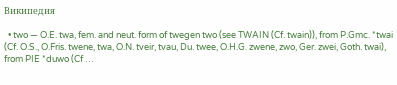Википедия

  • two — O.E. twa, fem. and neut. form of twegen two (see TWAIN (Cf. twain)), from P.Gmc. *twai (Cf. O.S., O.Fris. twene, twa, O.N. tveir, tvau, Du. twee, O.H.G. zwene, zwo, Ger. zwei, Goth. twai), from PIE *duwo (Cf …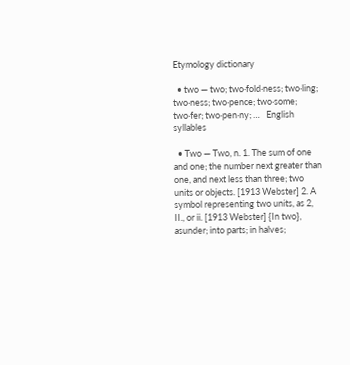Etymology dictionary

  • two — two; two·fold·ness; two·ling; two·ness; two·pence; two·some; two·fer; two·pen·ny; …   English syllables

  • Two — Two, n. 1. The sum of one and one; the number next greater than one, and next less than three; two units or objects. [1913 Webster] 2. A symbol representing two units, as 2, II., or ii. [1913 Webster] {In two}, asunder; into parts; in halves;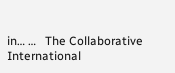in… …   The Collaborative International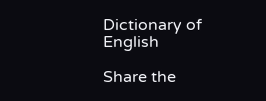Dictionary of English

Share the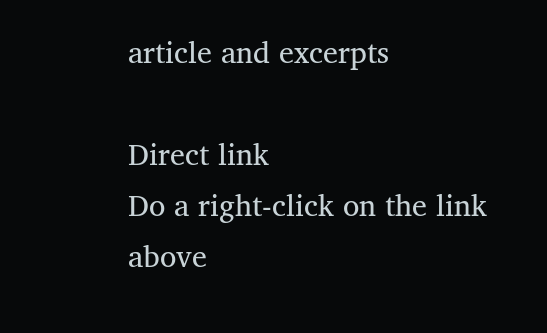article and excerpts

Direct link
Do a right-click on the link above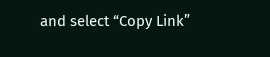and select “Copy Link”